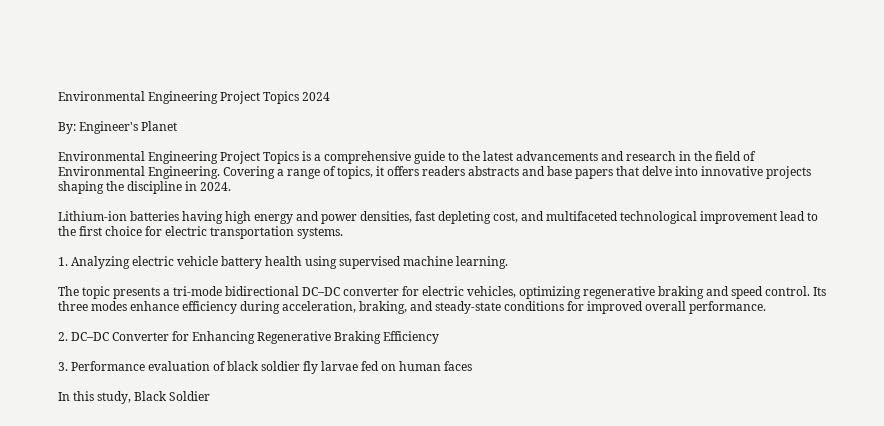Environmental Engineering Project Topics 2024

By: Engineer's Planet

Environmental Engineering Project Topics is a comprehensive guide to the latest advancements and research in the field of Environmental Engineering. Covering a range of topics, it offers readers abstracts and base papers that delve into innovative projects shaping the discipline in 2024.

Lithium-ion batteries having high energy and power densities, fast depleting cost, and multifaceted technological improvement lead to the first choice for electric transportation systems.

1. Analyzing electric vehicle battery health using supervised machine learning.

The topic presents a tri-mode bidirectional DC–DC converter for electric vehicles, optimizing regenerative braking and speed control. Its three modes enhance efficiency during acceleration, braking, and steady-state conditions for improved overall performance.

2. DC–DC Converter for Enhancing Regenerative Braking Efficiency

3. Performance evaluation of black soldier fly larvae fed on human faces

In this study, Black Soldier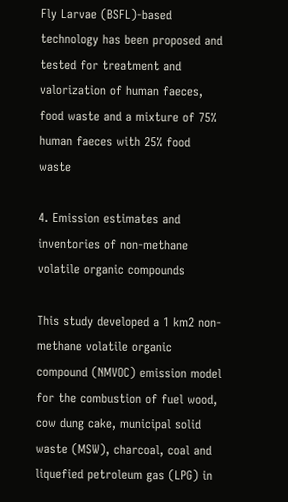Fly Larvae (BSFL)-based technology has been proposed and tested for treatment and valorization of human faeces, food waste and a mixture of 75% human faeces with 25% food waste

4. Emission estimates and inventories of non-methane volatile organic compounds

This study developed a 1 km2 non-methane volatile organic compound (NMVOC) emission model for the combustion of fuel wood, cow dung cake, municipal solid waste (MSW), charcoal, coal and liquefied petroleum gas (LPG) in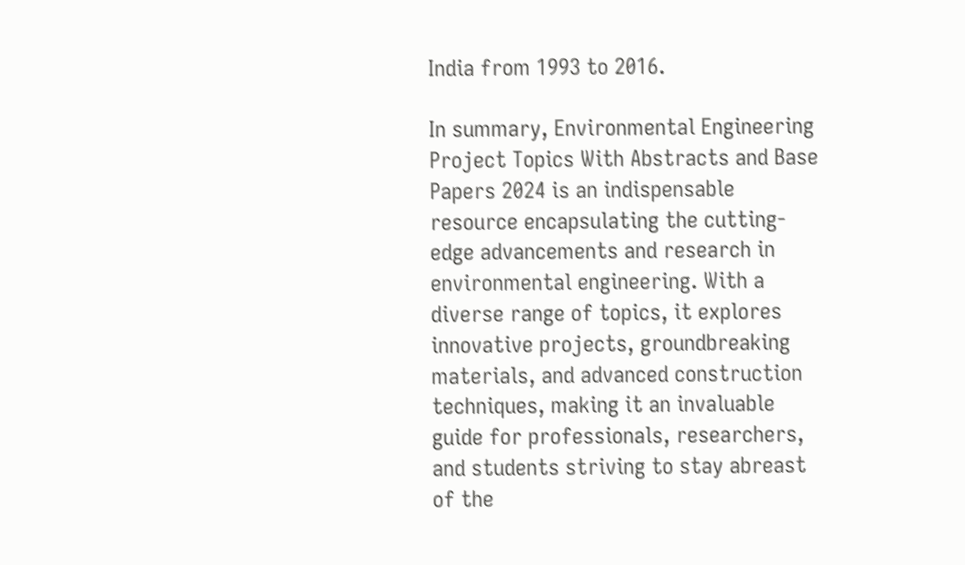India from 1993 to 2016.

In summary, Environmental Engineering Project Topics With Abstracts and Base Papers 2024 is an indispensable resource encapsulating the cutting-edge advancements and research in environmental engineering. With a diverse range of topics, it explores innovative projects, groundbreaking materials, and advanced construction techniques, making it an invaluable guide for professionals, researchers, and students striving to stay abreast of the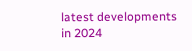latest developments in 2024